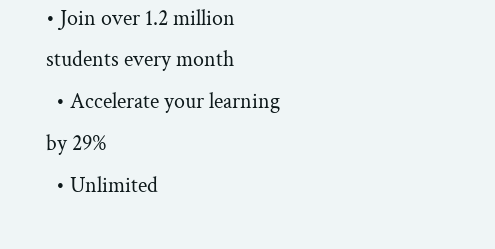• Join over 1.2 million students every month
  • Accelerate your learning by 29%
  • Unlimited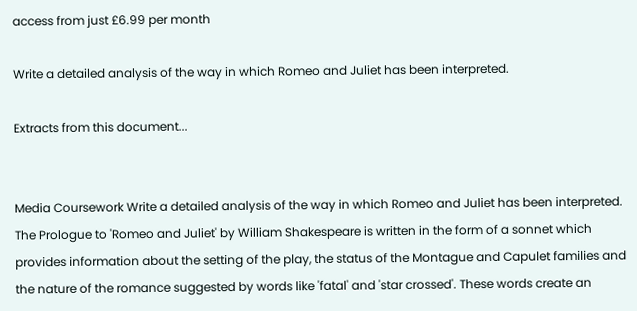access from just £6.99 per month

Write a detailed analysis of the way in which Romeo and Juliet has been interpreted.

Extracts from this document...


Media Coursework Write a detailed analysis of the way in which Romeo and Juliet has been interpreted. The Prologue to 'Romeo and Juliet' by William Shakespeare is written in the form of a sonnet which provides information about the setting of the play, the status of the Montague and Capulet families and the nature of the romance suggested by words like 'fatal' and 'star crossed'. These words create an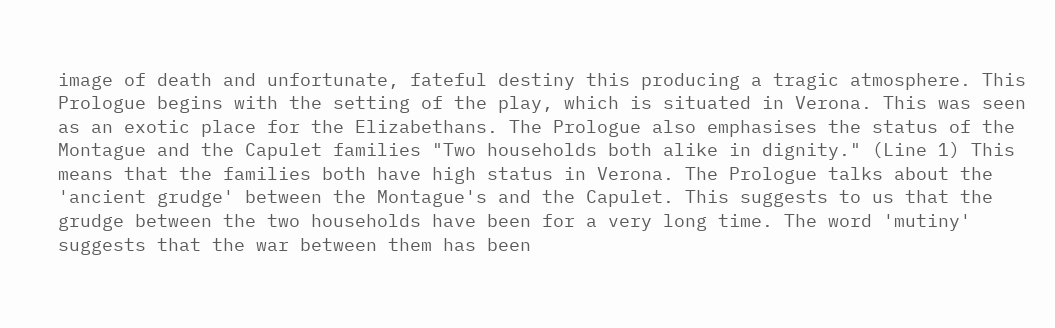image of death and unfortunate, fateful destiny this producing a tragic atmosphere. This Prologue begins with the setting of the play, which is situated in Verona. This was seen as an exotic place for the Elizabethans. The Prologue also emphasises the status of the Montague and the Capulet families "Two households both alike in dignity." (Line 1) This means that the families both have high status in Verona. The Prologue talks about the 'ancient grudge' between the Montague's and the Capulet. This suggests to us that the grudge between the two households have been for a very long time. The word 'mutiny' suggests that the war between them has been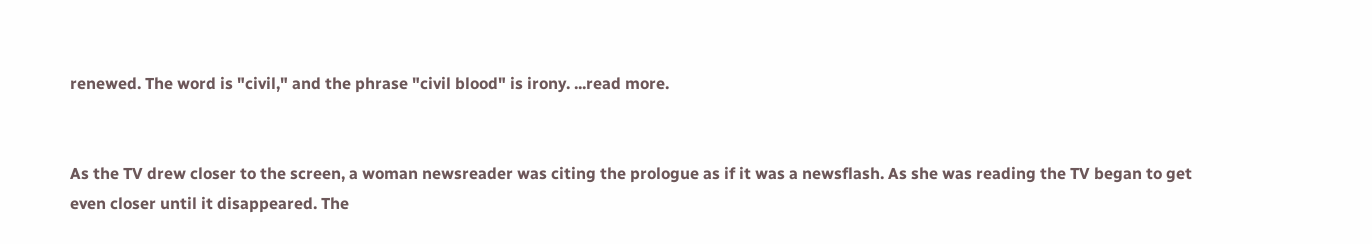renewed. The word is "civil," and the phrase "civil blood" is irony. ...read more.


As the TV drew closer to the screen, a woman newsreader was citing the prologue as if it was a newsflash. As she was reading the TV began to get even closer until it disappeared. The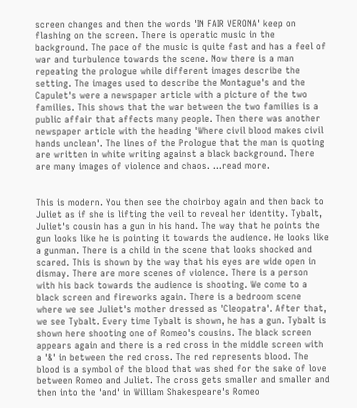screen changes and then the words 'IN FAIR VERONA' keep on flashing on the screen. There is operatic music in the background. The pace of the music is quite fast and has a feel of war and turbulence towards the scene. Now there is a man repeating the prologue while different images describe the setting. The images used to describe the Montague's and the Capulet's were a newspaper article with a picture of the two families. This shows that the war between the two families is a public affair that affects many people. Then there was another newspaper article with the heading 'Where civil blood makes civil hands unclean'. The lines of the Prologue that the man is quoting are written in white writing against a black background. There are many images of violence and chaos. ...read more.


This is modern. You then see the choirboy again and then back to Juliet as if she is lifting the veil to reveal her identity. Tybalt, Juliet's cousin has a gun in his hand. The way that he points the gun looks like he is pointing it towards the audience. He looks like a gunman. There is a child in the scene that looks shocked and scared. This is shown by the way that his eyes are wide open in dismay. There are more scenes of violence. There is a person with his back towards the audience is shooting. We come to a black screen and fireworks again. There is a bedroom scene where we see Juliet's mother dressed as 'Cleopatra'. After that, we see Tybalt. Every time Tybalt is shown, he has a gun. Tybalt is shown here shooting one of Romeo's cousins. The black screen appears again and there is a red cross in the middle screen with a '&' in between the red cross. The red represents blood. The blood is a symbol of the blood that was shed for the sake of love between Romeo and Juliet. The cross gets smaller and smaller and then into the 'and' in William Shakespeare's Romeo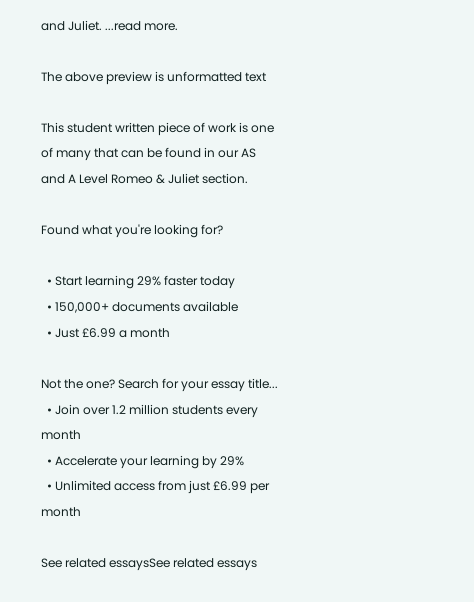and Juliet. ...read more.

The above preview is unformatted text

This student written piece of work is one of many that can be found in our AS and A Level Romeo & Juliet section.

Found what you're looking for?

  • Start learning 29% faster today
  • 150,000+ documents available
  • Just £6.99 a month

Not the one? Search for your essay title...
  • Join over 1.2 million students every month
  • Accelerate your learning by 29%
  • Unlimited access from just £6.99 per month

See related essaysSee related essays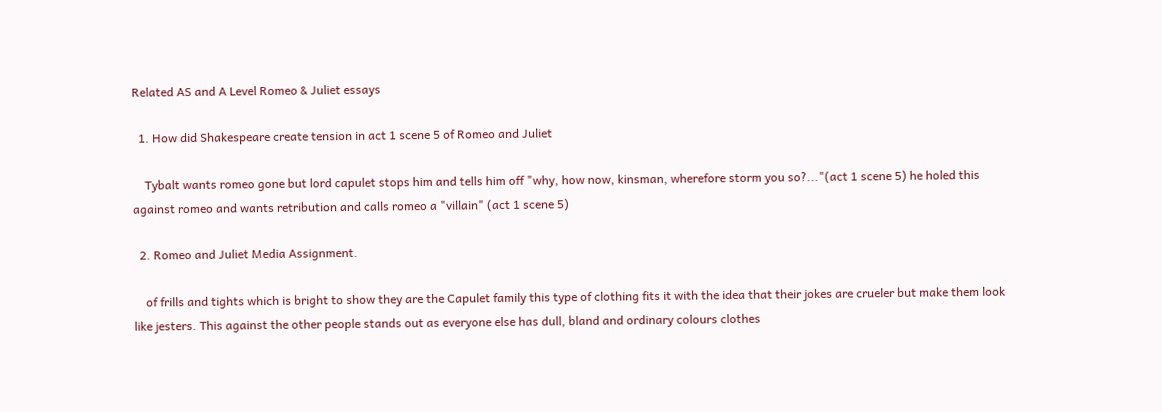Related AS and A Level Romeo & Juliet essays

  1. How did Shakespeare create tension in act 1 scene 5 of Romeo and Juliet

    Tybalt wants romeo gone but lord capulet stops him and tells him off "why, how now, kinsman, wherefore storm you so?..."(act 1 scene 5) he holed this against romeo and wants retribution and calls romeo a "villain" (act 1 scene 5)

  2. Romeo and Juliet Media Assignment.

    of frills and tights which is bright to show they are the Capulet family this type of clothing fits it with the idea that their jokes are crueler but make them look like jesters. This against the other people stands out as everyone else has dull, bland and ordinary colours clothes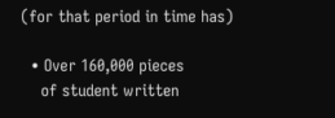(for that period in time has)

  • Over 160,000 pieces
    of student written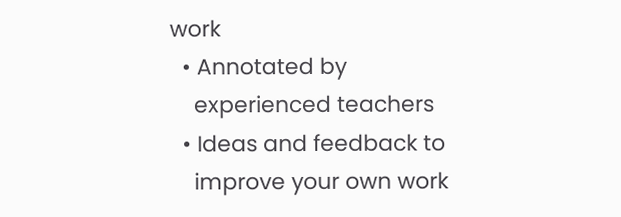work
  • Annotated by
    experienced teachers
  • Ideas and feedback to
    improve your own work